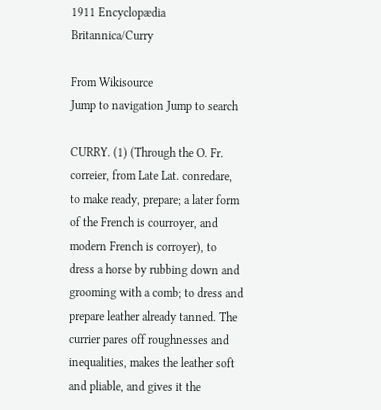1911 Encyclopædia Britannica/Curry

From Wikisource
Jump to navigation Jump to search

CURRY. (1) (Through the O. Fr. correier, from Late Lat. conredare, to make ready, prepare; a later form of the French is courroyer, and modern French is corroyer), to dress a horse by rubbing down and grooming with a comb; to dress and prepare leather already tanned. The currier pares off roughnesses and inequalities, makes the leather soft and pliable, and gives it the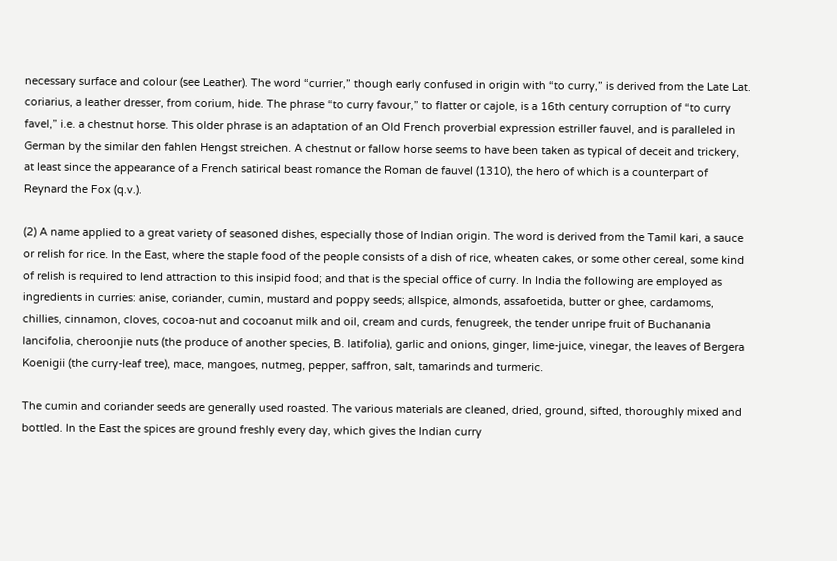necessary surface and colour (see Leather). The word “currier,” though early confused in origin with “to curry,” is derived from the Late Lat. coriarius, a leather dresser, from corium, hide. The phrase “to curry favour,” to flatter or cajole, is a 16th century corruption of “to curry favel,” i.e. a chestnut horse. This older phrase is an adaptation of an Old French proverbial expression estriller fauvel, and is paralleled in German by the similar den fahlen Hengst streichen. A chestnut or fallow horse seems to have been taken as typical of deceit and trickery, at least since the appearance of a French satirical beast romance the Roman de fauvel (1310), the hero of which is a counterpart of Reynard the Fox (q.v.).

(2) A name applied to a great variety of seasoned dishes, especially those of Indian origin. The word is derived from the Tamil kari, a sauce or relish for rice. In the East, where the staple food of the people consists of a dish of rice, wheaten cakes, or some other cereal, some kind of relish is required to lend attraction to this insipid food; and that is the special office of curry. In India the following are employed as ingredients in curries: anise, coriander, cumin, mustard and poppy seeds; allspice, almonds, assafoetida, butter or ghee, cardamoms, chillies, cinnamon, cloves, cocoa-nut and cocoanut milk and oil, cream and curds, fenugreek, the tender unripe fruit of Buchanania lancifolia, cheroonjie nuts (the produce of another species, B. latifolia), garlic and onions, ginger, lime-juice, vinegar, the leaves of Bergera Koenigii (the curry-leaf tree), mace, mangoes, nutmeg, pepper, saffron, salt, tamarinds and turmeric.

The cumin and coriander seeds are generally used roasted. The various materials are cleaned, dried, ground, sifted, thoroughly mixed and bottled. In the East the spices are ground freshly every day, which gives the Indian curry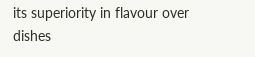its superiority in flavour over dishes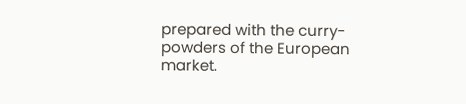prepared with the curry-powders of the European market.